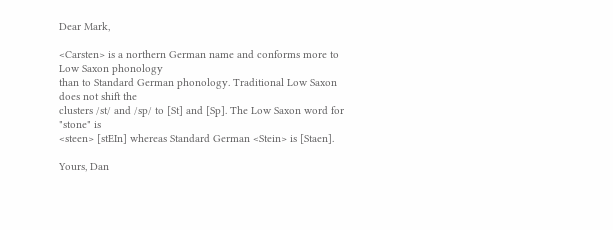Dear Mark,

<Carsten> is a northern German name and conforms more to Low Saxon phonology
than to Standard German phonology. Traditional Low Saxon does not shift the
clusters /st/ and /sp/ to [St] and [Sp]. The Low Saxon word for "stone" is
<steen> [stEIn] whereas Standard German <Stein> is [Staen].

Yours, Dan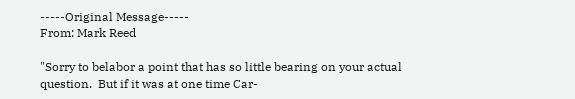-----Original Message-----
From: Mark Reed

"Sorry to belabor a point that has so little bearing on your actual
question.  But if it was at one time Car-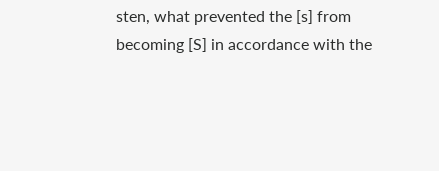sten, what prevented the [s] from
becoming [S] in accordance with the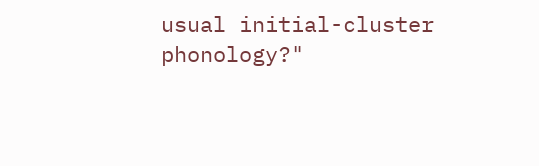usual initial-cluster phonology?"